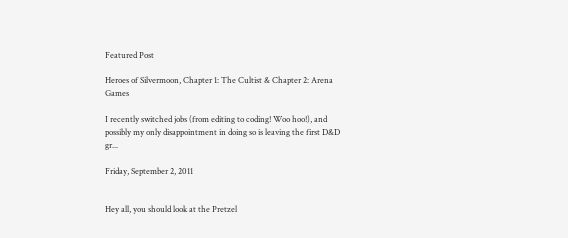Featured Post

Heroes of Silvermoon, Chapter 1: The Cultist & Chapter 2: Arena Games

I recently switched jobs (from editing to coding! Woo hoo!), and possibly my only disappointment in doing so is leaving the first D&D gr...

Friday, September 2, 2011


Hey all, you should look at the Pretzel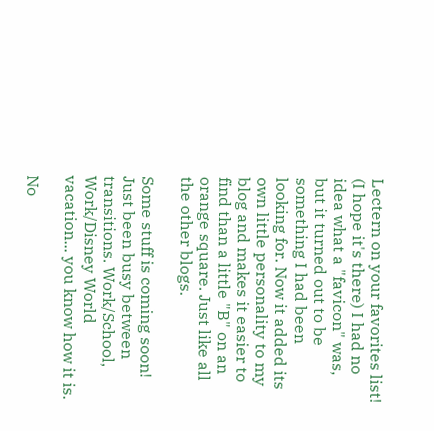Lectern on your favorites list! (I hope it's there) I had no idea what a "favicon" was, but it turned out to be something I had been looking for. Now it added its own little personality to my blog and makes it easier to find than a little "B" on an orange square. Just like all the other blogs.

Some stuff is coming soon! Just been busy between transitions. Work/School, Work/Disney World vacation... you know how it is.

No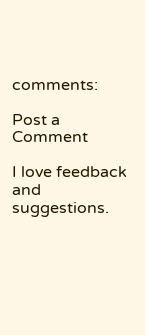comments:

Post a Comment

I love feedback and suggestions.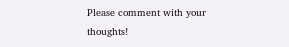Please comment with your thoughts!